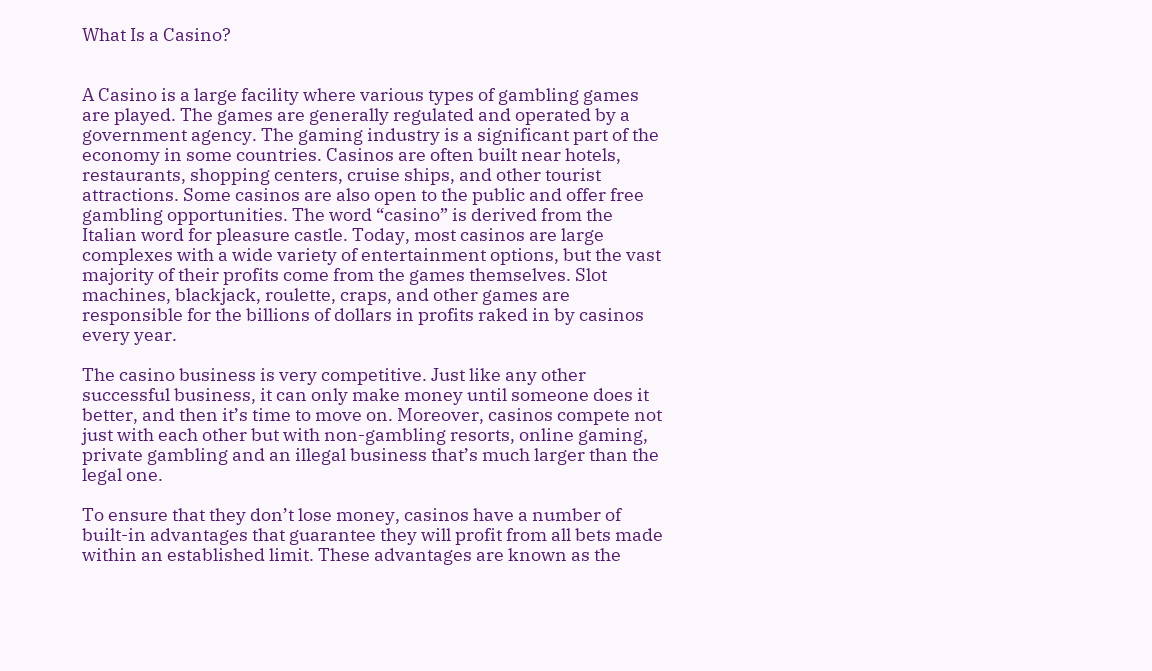What Is a Casino?


A Casino is a large facility where various types of gambling games are played. The games are generally regulated and operated by a government agency. The gaming industry is a significant part of the economy in some countries. Casinos are often built near hotels, restaurants, shopping centers, cruise ships, and other tourist attractions. Some casinos are also open to the public and offer free gambling opportunities. The word “casino” is derived from the Italian word for pleasure castle. Today, most casinos are large complexes with a wide variety of entertainment options, but the vast majority of their profits come from the games themselves. Slot machines, blackjack, roulette, craps, and other games are responsible for the billions of dollars in profits raked in by casinos every year.

The casino business is very competitive. Just like any other successful business, it can only make money until someone does it better, and then it’s time to move on. Moreover, casinos compete not just with each other but with non-gambling resorts, online gaming, private gambling and an illegal business that’s much larger than the legal one.

To ensure that they don’t lose money, casinos have a number of built-in advantages that guarantee they will profit from all bets made within an established limit. These advantages are known as the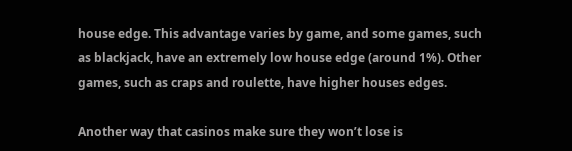house edge. This advantage varies by game, and some games, such as blackjack, have an extremely low house edge (around 1%). Other games, such as craps and roulette, have higher houses edges.

Another way that casinos make sure they won’t lose is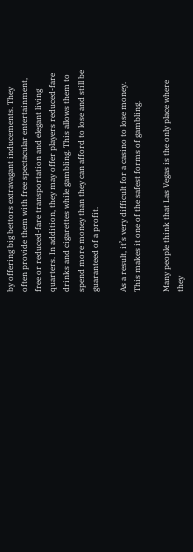by offering big bettors extravagant inducements. They often provide them with free spectacular entertainment, free or reduced-fare transportation and elegant living quarters. In addition, they may offer players reduced-fare drinks and cigarettes while gambling. This allows them to spend more money than they can afford to lose and still be guaranteed of a profit.

As a result, it’s very difficult for a casino to lose money. This makes it one of the safest forms of gambling.

Many people think that Las Vegas is the only place where they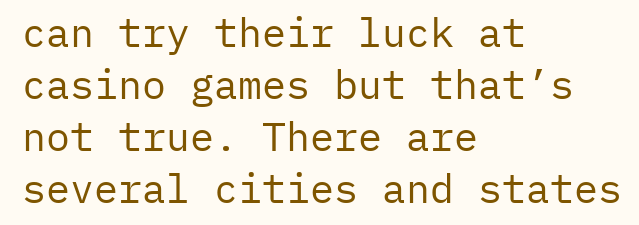can try their luck at casino games but that’s not true. There are several cities and states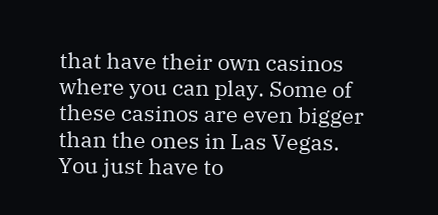that have their own casinos where you can play. Some of these casinos are even bigger than the ones in Las Vegas. You just have to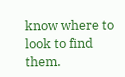know where to look to find them.